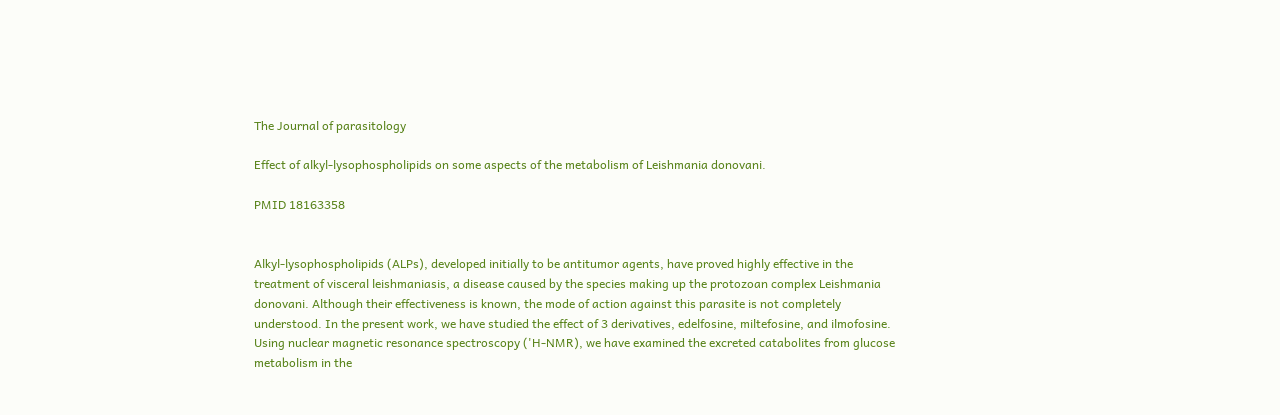The Journal of parasitology

Effect of alkyl-lysophospholipids on some aspects of the metabolism of Leishmania donovani.

PMID 18163358


Alkyl-lysophospholipids (ALPs), developed initially to be antitumor agents, have proved highly effective in the treatment of visceral leishmaniasis, a disease caused by the species making up the protozoan complex Leishmania donovani. Although their effectiveness is known, the mode of action against this parasite is not completely understood. In the present work, we have studied the effect of 3 derivatives, edelfosine, miltefosine, and ilmofosine. Using nuclear magnetic resonance spectroscopy ('H-NMR), we have examined the excreted catabolites from glucose metabolism in the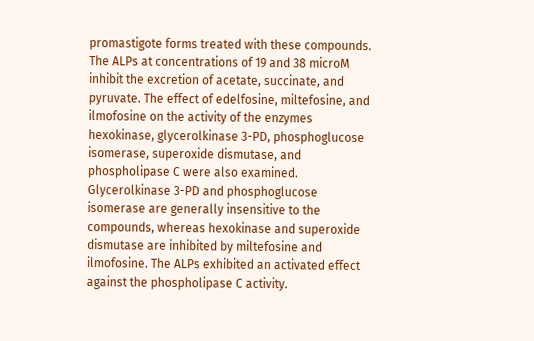promastigote forms treated with these compounds. The ALPs at concentrations of 19 and 38 microM inhibit the excretion of acetate, succinate, and pyruvate. The effect of edelfosine, miltefosine, and ilmofosine on the activity of the enzymes hexokinase, glycerolkinase 3-PD, phosphoglucose isomerase, superoxide dismutase, and phospholipase C were also examined. Glycerolkinase 3-PD and phosphoglucose isomerase are generally insensitive to the compounds, whereas hexokinase and superoxide dismutase are inhibited by miltefosine and ilmofosine. The ALPs exhibited an activated effect against the phospholipase C activity.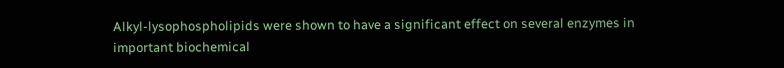Alkyl-lysophospholipids were shown to have a significant effect on several enzymes in important biochemical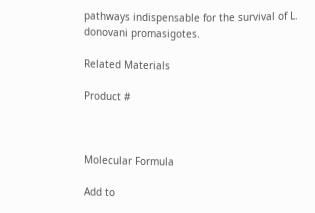pathways indispensable for the survival of L. donovani promasigotes.

Related Materials

Product #



Molecular Formula

Add to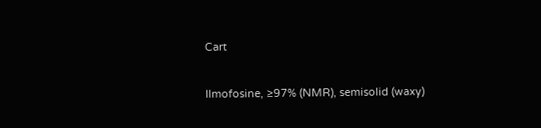Cart

Ilmofosine, ≥97% (NMR), semisolid (waxy)